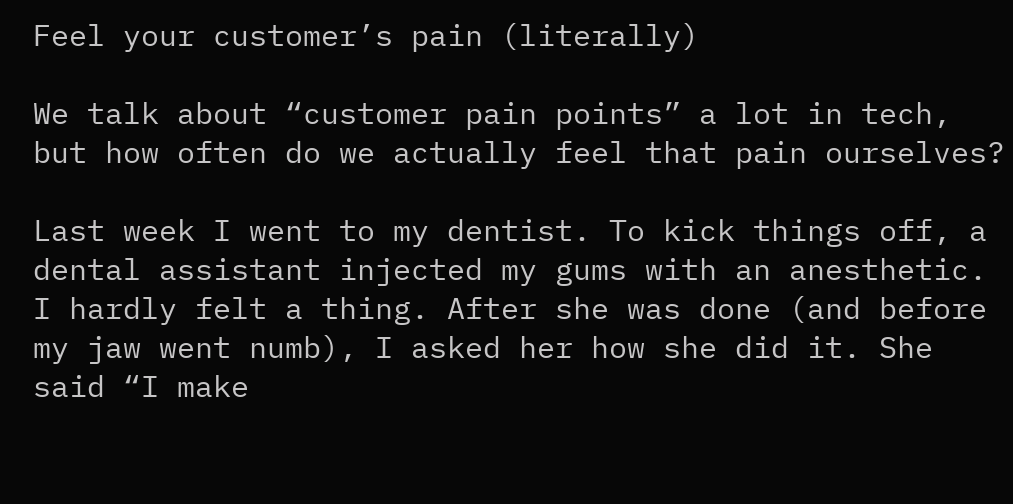Feel your customer’s pain (literally)

We talk about “customer pain points” a lot in tech, but how often do we actually feel that pain ourselves?

Last week I went to my dentist. To kick things off, a dental assistant injected my gums with an anesthetic. I hardly felt a thing. After she was done (and before my jaw went numb), I asked her how she did it. She said “I make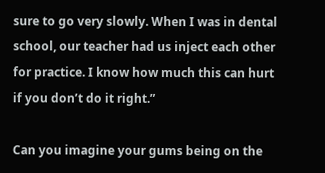sure to go very slowly. When I was in dental school, our teacher had us inject each other for practice. I know how much this can hurt if you don’t do it right.”

Can you imagine your gums being on the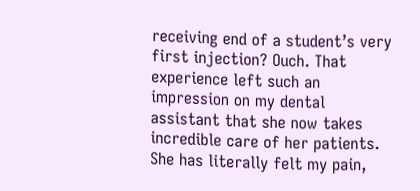receiving end of a student’s very first injection? Ouch. That experience left such an impression on my dental assistant that she now takes incredible care of her patients. She has literally felt my pain,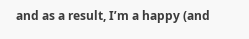and as a result, I’m a happy (and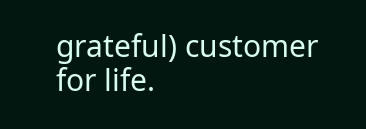grateful) customer for life.